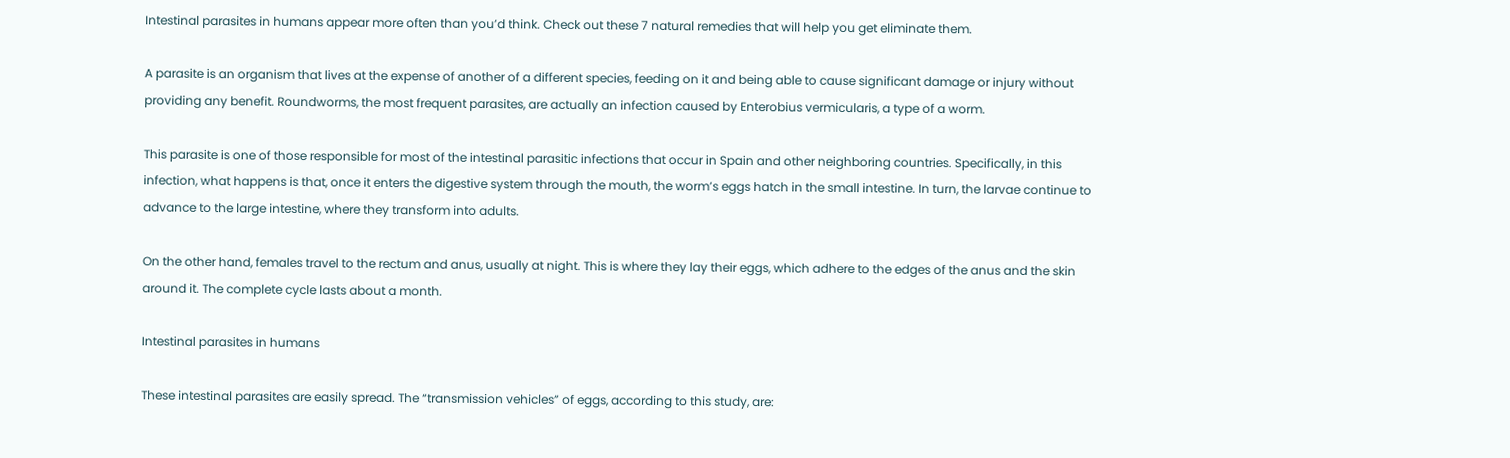Intestinal parasites in humans appear more often than you’d think. Check out these 7 natural remedies that will help you get eliminate them.

A parasite is an organism that lives at the expense of another of a different species, feeding on it and being able to cause significant damage or injury without providing any benefit. Roundworms, the most frequent parasites, are actually an infection caused by Enterobius vermicularis, a type of a worm.

This parasite is one of those responsible for most of the intestinal parasitic infections that occur in Spain and other neighboring countries. Specifically, in this infection, what happens is that, once it enters the digestive system through the mouth, the worm’s eggs hatch in the small intestine. In turn, the larvae continue to advance to the large intestine, where they transform into adults.

On the other hand, females travel to the rectum and anus, usually at night. This is where they lay their eggs, which adhere to the edges of the anus and the skin around it. The complete cycle lasts about a month.

Intestinal parasites in humans

These intestinal parasites are easily spread. The “transmission vehicles” of eggs, according to this study, are: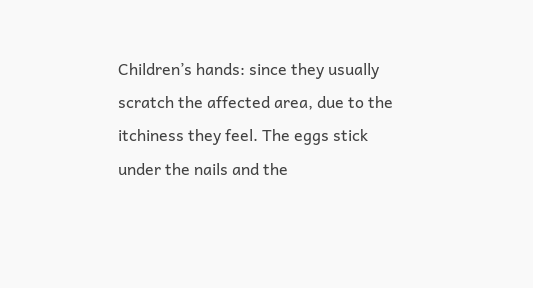Children’s hands: since they usually scratch the affected area, due to the itchiness they feel. The eggs stick under the nails and the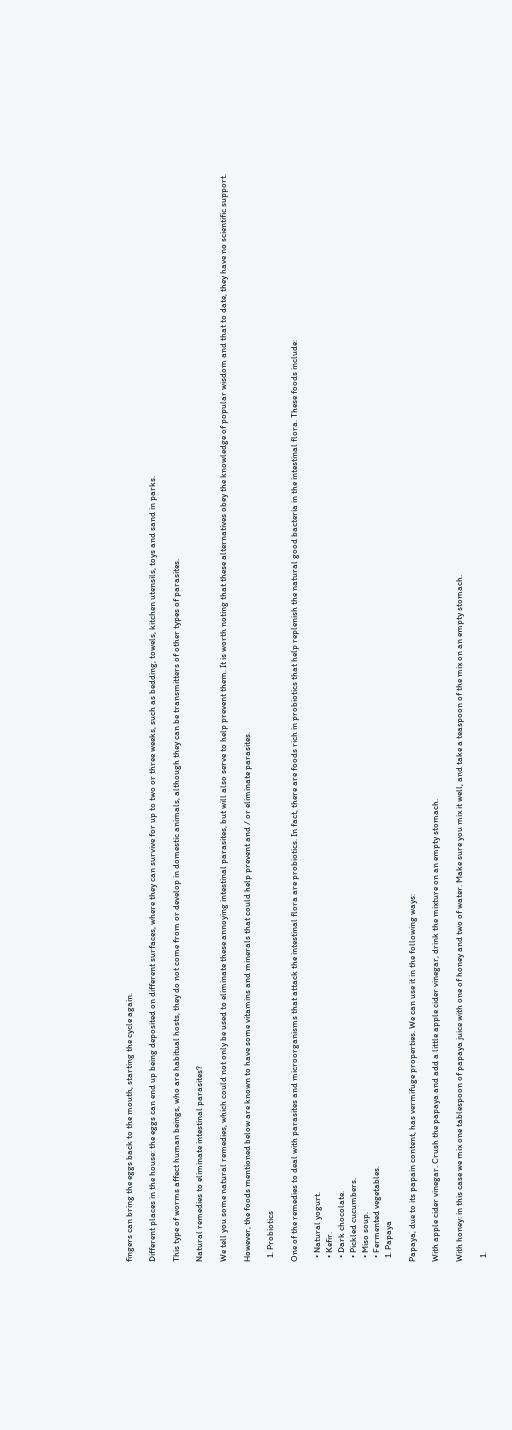fingers can bring the eggs back to the mouth, starting the cycle again.

Different places in the house: the eggs can end up being deposited on different surfaces, where they can survive for up to two or three weeks, such as bedding, towels, kitchen utensils, toys and sand in parks.

This type of worms affect human beings, who are habitual hosts, they do not come from or develop in domestic animals, although they can be transmitters of other types of parasites.

Natural remedies to eliminate intestinal parasites?

We tell you some natural remedies, which could not only be used to eliminate these annoying intestinal parasites, but will also serve to help prevent them. It is worth noting that these alternatives obey the knowledge of popular wisdom and that to date, they have no scientific support.

However, the foods mentioned below are known to have some vitamins and minerals that could help prevent and / or eliminate parasites.

  1. Probiotics

One of the remedies to deal with parasites and microorganisms that attack the intestinal flora are probiotics. In fact, there are foods rich in probiotics that help replenish the natural good bacteria in the intestinal flora. These foods include:

  • Natural yogurt.
  • Kefir.
  • Dark chocolate.
  • Pickled cucumbers.
  • Miso soup.
  • Fermented vegetables.
  1. Papaya

Papaya, due to its papain content, has vermifuge properties. We can use it in the following ways:

With apple cider vinegar. Crush the papaya and add a little apple cider vinegar, drink the mixture on an empty stomach.

With honey: in this case we mix one tablespoon of papaya juice with one of honey and two of water. Make sure you mix it well, and take a teaspoon of the mix on an empty stomach.

  1.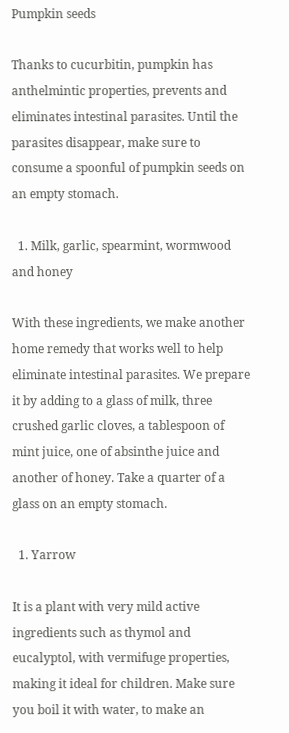Pumpkin seeds

Thanks to cucurbitin, pumpkin has anthelmintic properties, prevents and eliminates intestinal parasites. Until the parasites disappear, make sure to consume a spoonful of pumpkin seeds on an empty stomach.

  1. Milk, garlic, spearmint, wormwood and honey

With these ingredients, we make another home remedy that works well to help eliminate intestinal parasites. We prepare it by adding to a glass of milk, three crushed garlic cloves, a tablespoon of mint juice, one of absinthe juice and another of honey. Take a quarter of a glass on an empty stomach.

  1. Yarrow

It is a plant with very mild active ingredients such as thymol and eucalyptol, with vermifuge properties, making it ideal for children. Make sure you boil it with water, to make an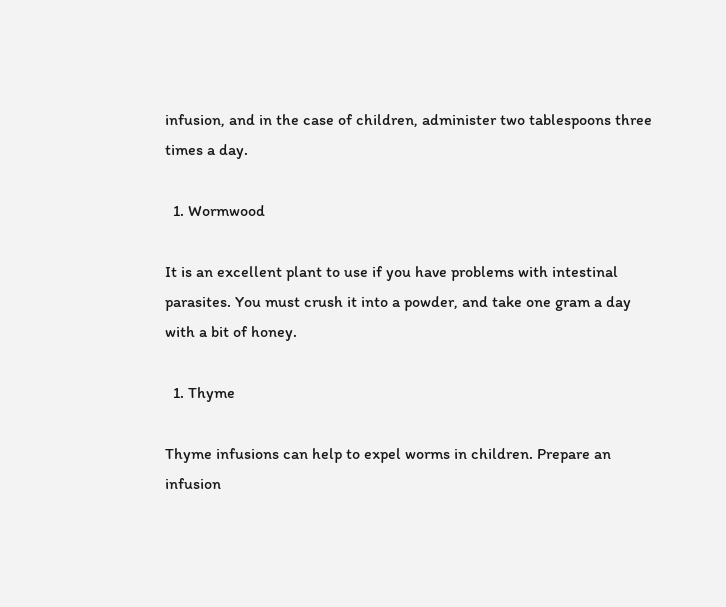infusion, and in the case of children, administer two tablespoons three times a day.

  1. Wormwood

It is an excellent plant to use if you have problems with intestinal parasites. You must crush it into a powder, and take one gram a day with a bit of honey.

  1. Thyme

Thyme infusions can help to expel worms in children. Prepare an infusion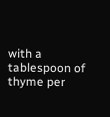with a tablespoon of thyme per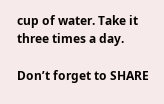cup of water. Take it three times a day.

Don’t forget to SHARE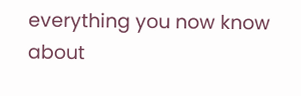everything you now know about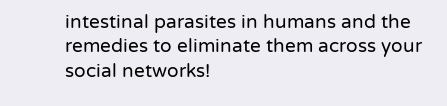intestinal parasites in humans and the remedies to eliminate them across your social networks!